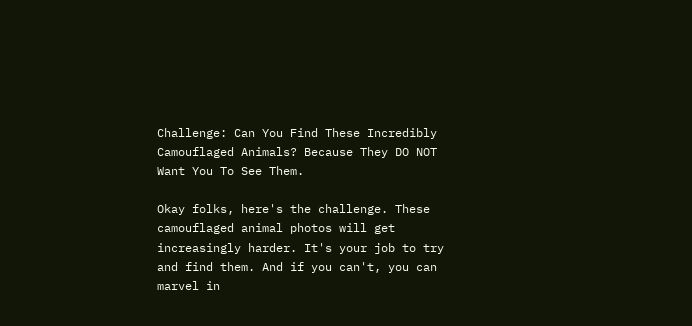Challenge: Can You Find These Incredibly Camouflaged Animals? Because They DO NOT Want You To See Them.

Okay folks, here's the challenge. These camouflaged animal photos will get increasingly harder. It's your job to try and find them. And if you can't, you can marvel in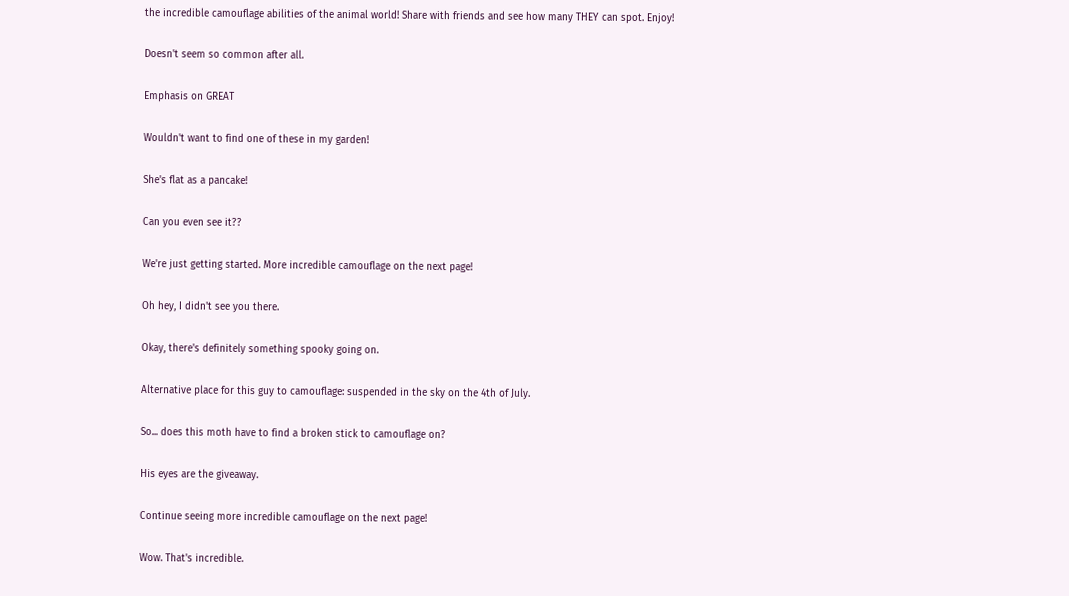the incredible camouflage abilities of the animal world! Share with friends and see how many THEY can spot. Enjoy!

Doesn't seem so common after all.

Emphasis on GREAT

Wouldn't want to find one of these in my garden!

She's flat as a pancake!

Can you even see it??

We're just getting started. More incredible camouflage on the next page!

Oh hey, I didn't see you there.

Okay, there's definitely something spooky going on.

Alternative place for this guy to camouflage: suspended in the sky on the 4th of July.

So... does this moth have to find a broken stick to camouflage on?

His eyes are the giveaway.

Continue seeing more incredible camouflage on the next page!

Wow. That's incredible.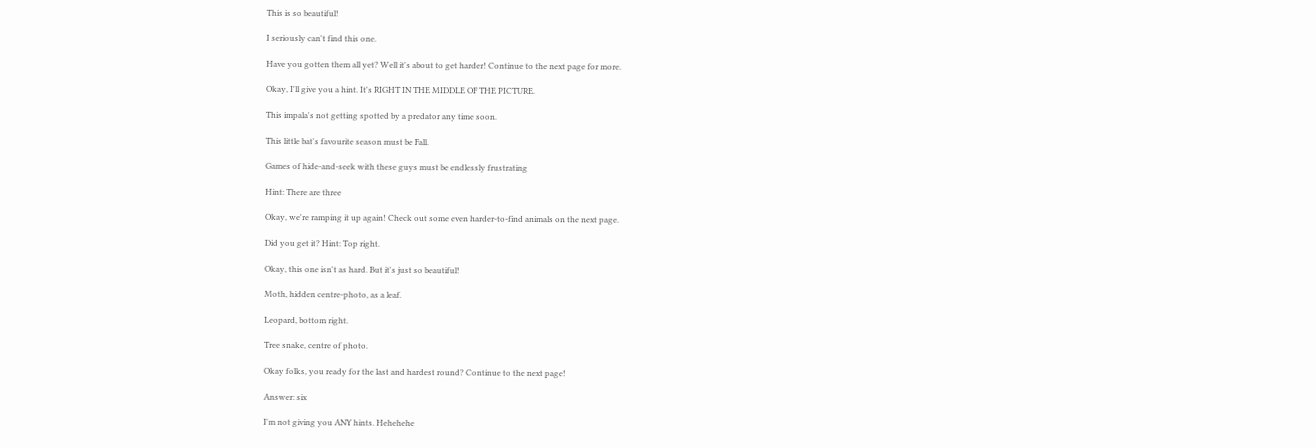This is so beautiful!

I seriously can't find this one.

Have you gotten them all yet? Well it's about to get harder! Continue to the next page for more.

Okay, I'll give you a hint. It's RIGHT IN THE MIDDLE OF THE PICTURE.

This impala's not getting spotted by a predator any time soon.

This little bat's favourite season must be Fall.

Games of hide-and-seek with these guys must be endlessly frustrating

Hint: There are three

Okay, we're ramping it up again! Check out some even harder-to-find animals on the next page.

Did you get it? Hint: Top right.

Okay, this one isn't as hard. But it's just so beautiful!

Moth, hidden centre-photo, as a leaf.

Leopard, bottom right.

Tree snake, centre of photo.

Okay folks, you ready for the last and hardest round? Continue to the next page!

Answer: six

I'm not giving you ANY hints. Hehehehe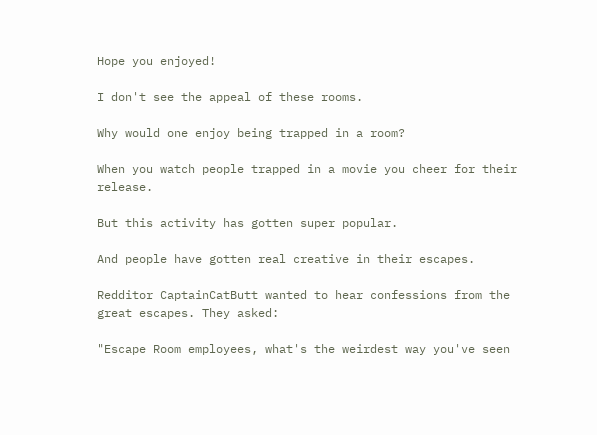Hope you enjoyed!

I don't see the appeal of these rooms.

Why would one enjoy being trapped in a room?

When you watch people trapped in a movie you cheer for their release.

But this activity has gotten super popular.

And people have gotten real creative in their escapes.

Redditor CaptainCatButt wanted to hear confessions from the great escapes. They asked:

"Escape Room employees, what's the weirdest way you've seen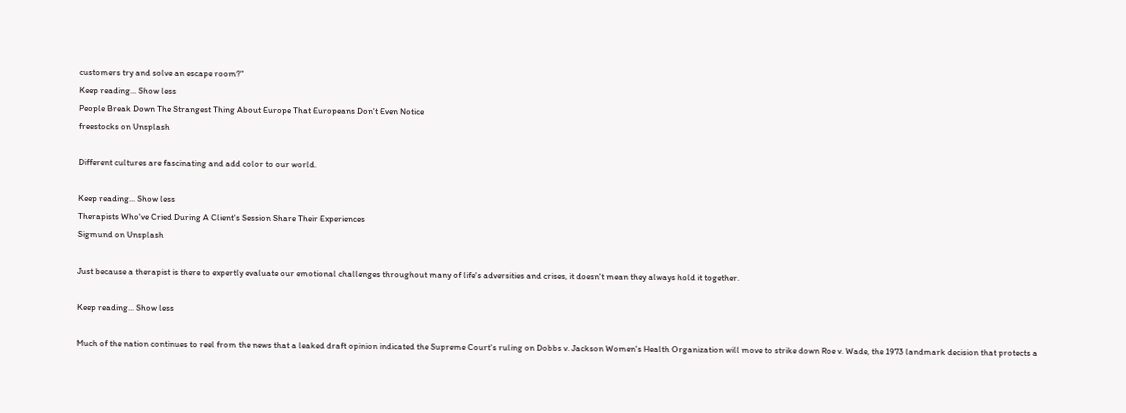customers try and solve an escape room?"
Keep reading... Show less
People Break Down The Strangest Thing About Europe That Europeans Don't Even Notice
freestocks on Unsplash

Different cultures are fascinating and add color to our world.

Keep reading... Show less
Therapists Who've Cried During A Client's Session Share Their Experiences
Sigmund on Unsplash

Just because a therapist is there to expertly evaluate our emotional challenges throughout many of life's adversities and crises, it doesn't mean they always hold it together.

Keep reading... Show less

Much of the nation continues to reel from the news that a leaked draft opinion indicated the Supreme Court's ruling on Dobbs v. Jackson Women's Health Organization will move to strike down Roe v. Wade, the 1973 landmark decision that protects a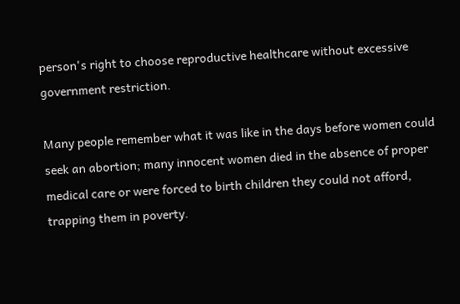person's right to choose reproductive healthcare without excessive government restriction.

Many people remember what it was like in the days before women could seek an abortion; many innocent women died in the absence of proper medical care or were forced to birth children they could not afford, trapping them in poverty.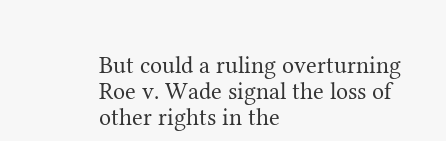But could a ruling overturning Roe v. Wade signal the loss of other rights in the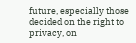future, especially those decided on the right to privacy, on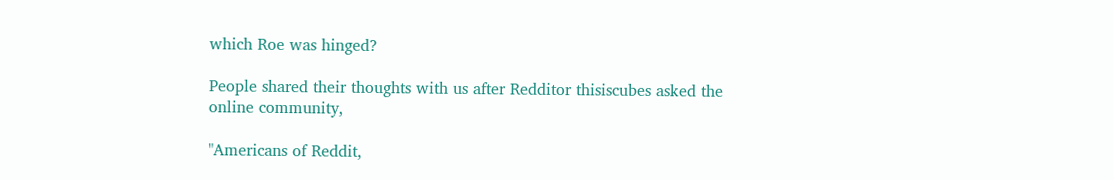which Roe was hinged?

People shared their thoughts with us after Redditor thisiscubes asked the online community,

"Americans of Reddit,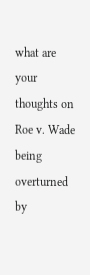what are your thoughts on Roe v. Wade being overturned by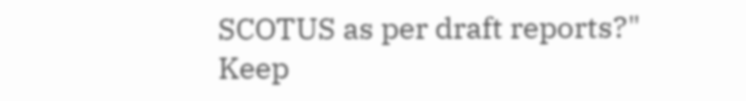SCOTUS as per draft reports?"
Keep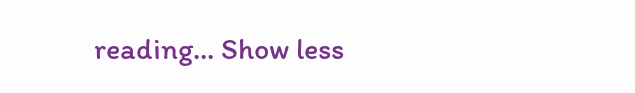reading... Show less